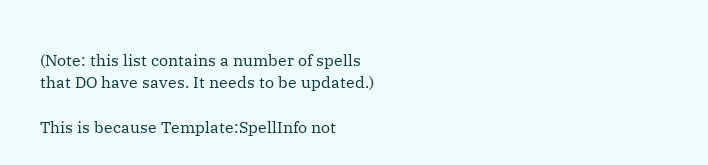(Note: this list contains a number of spells that DO have saves. It needs to be updated.)

This is because Template:SpellInfo not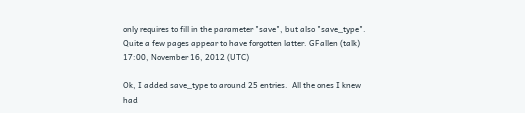only requires to fill in the parameter "save", but also "save_type". Quite a few pages appear to have forgotten latter. GFallen (talk) 17:00, November 16, 2012 (UTC)

Ok, I added save_type to around 25 entries.  All the ones I knew had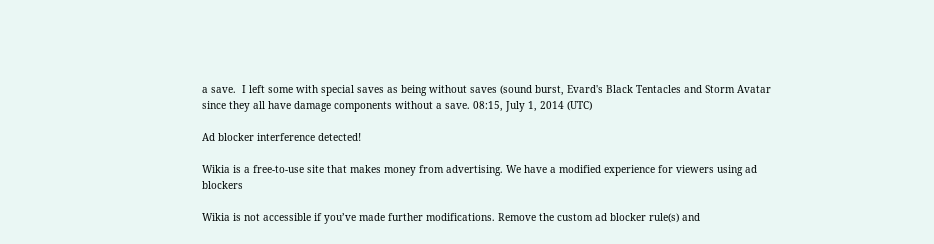a save.  I left some with special saves as being without saves (sound burst, Evard's Black Tentacles and Storm Avatar since they all have damage components without a save. 08:15, July 1, 2014 (UTC)

Ad blocker interference detected!

Wikia is a free-to-use site that makes money from advertising. We have a modified experience for viewers using ad blockers

Wikia is not accessible if you’ve made further modifications. Remove the custom ad blocker rule(s) and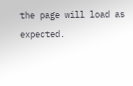the page will load as expected.